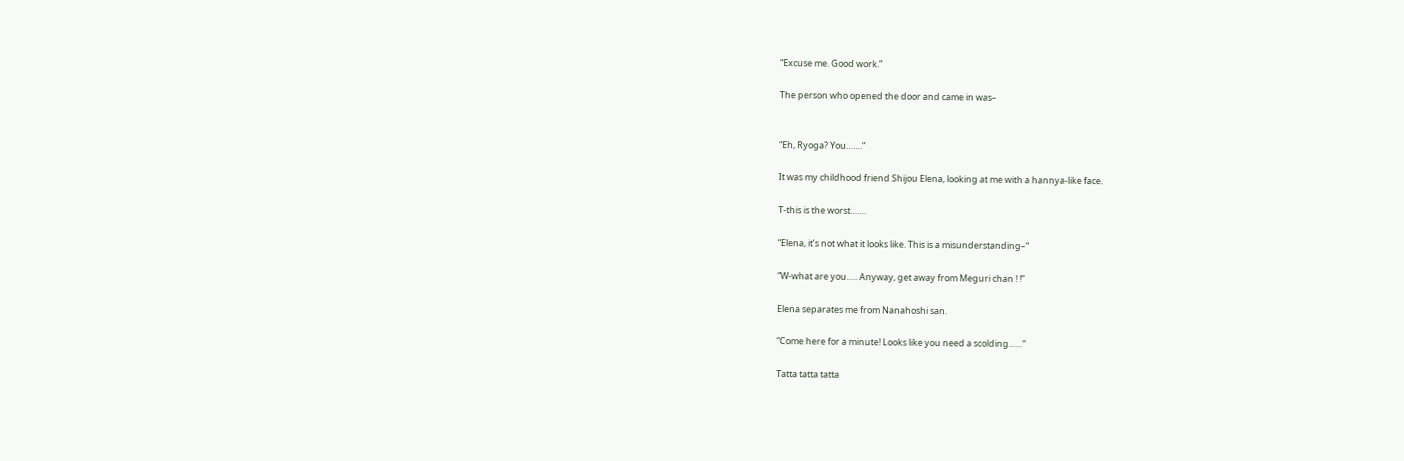“Excuse me. Good work.”

The person who opened the door and came in was–


“Eh, Ryoga? You…….”

It was my childhood friend Shijou Elena, looking at me with a hannya-like face.

T-this is the worst…….

“Elena, it’s not what it looks like. This is a misunderstanding–“

“W-what are you….. Anyway, get away from Meguri chan ! !”

Elena separates me from Nanahoshi san.

“Come here for a minute! Looks like you need a scolding……”

Tatta tatta tatta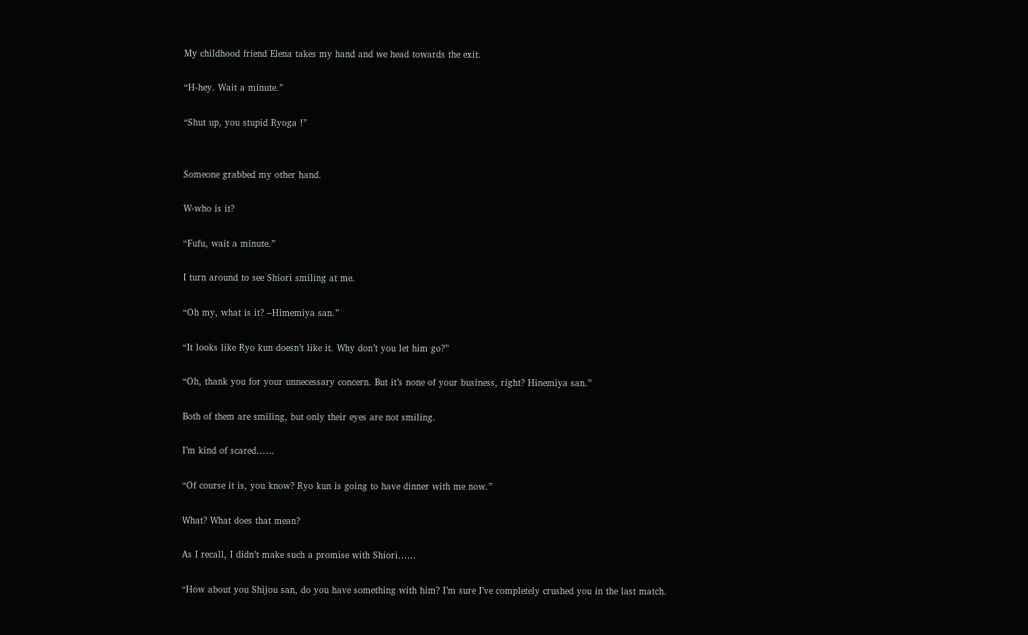My childhood friend Elena takes my hand and we head towards the exit.

“H-hey. Wait a minute.”

“Shut up, you stupid Ryoga !”


Someone grabbed my other hand.

W-who is it?

“Fufu, wait a minute.”

I turn around to see Shiori smiling at me.

“Oh my, what is it? –Himemiya san.”

“It looks like Ryo kun doesn’t like it. Why don’t you let him go?”

“Oh, thank you for your unnecessary concern. But it’s none of your business, right? Hinemiya san.”

Both of them are smiling, but only their eyes are not smiling.

I’m kind of scared……

“Of course it is, you know? Ryo kun is going to have dinner with me now.”

What? What does that mean?

As I recall, I didn’t make such a promise with Shiori……

“How about you Shijou san, do you have something with him? I’m sure I’ve completely crushed you in the last match.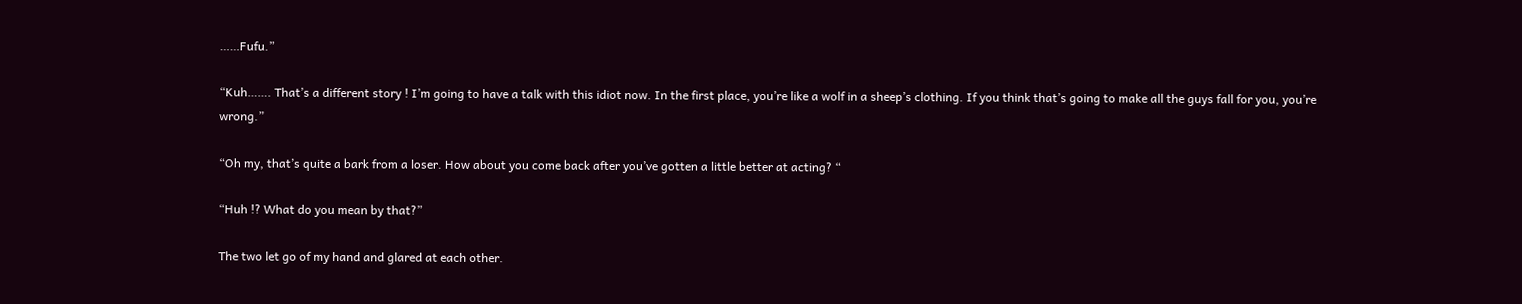……Fufu.”

“Kuh……. That’s a different story ! I’m going to have a talk with this idiot now. In the first place, you’re like a wolf in a sheep’s clothing. If you think that’s going to make all the guys fall for you, you’re wrong.”

“Oh my, that’s quite a bark from a loser. How about you come back after you’ve gotten a little better at acting? “

“Huh !? What do you mean by that?”

The two let go of my hand and glared at each other.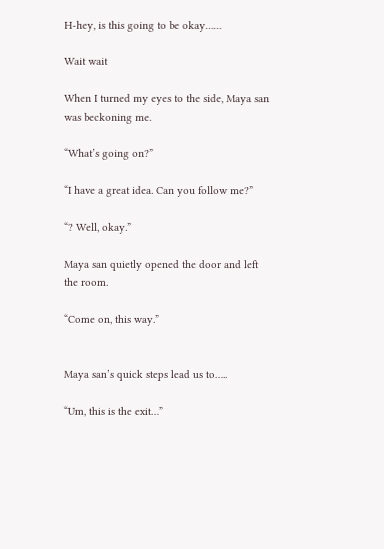H-hey, is this going to be okay……

Wait wait

When I turned my eyes to the side, Maya san was beckoning me.

“What’s going on?”

“I have a great idea. Can you follow me?”

“? Well, okay.”

Maya san quietly opened the door and left the room.

“Come on, this way.”


Maya san’s quick steps lead us to…..

“Um, this is the exit…”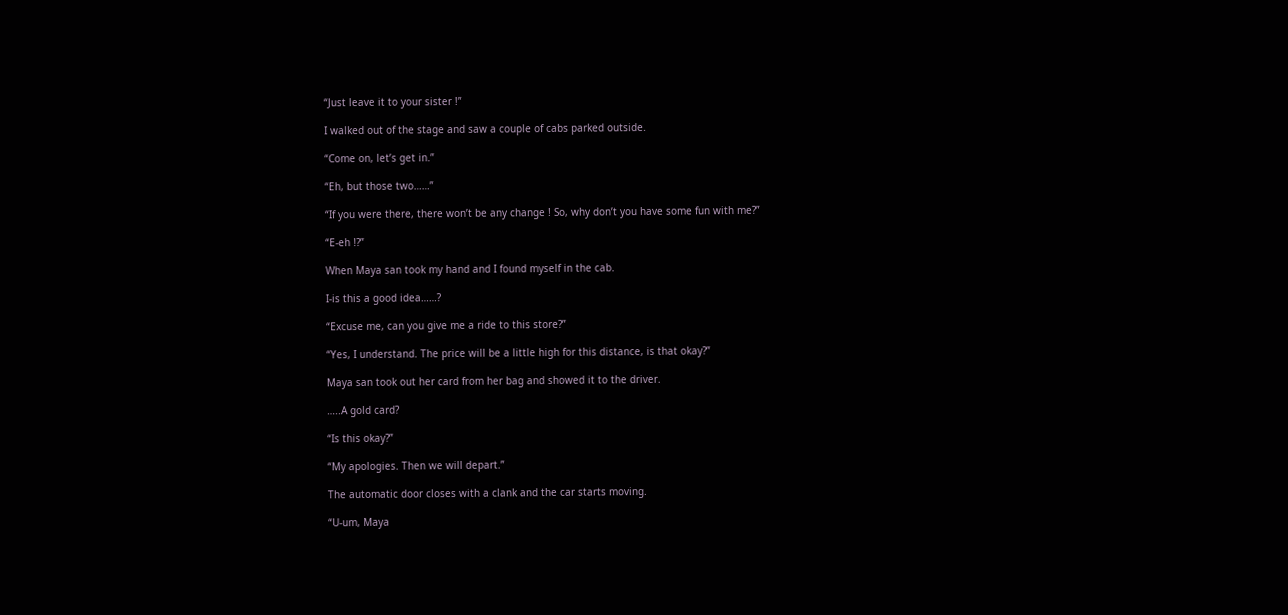“Just leave it to your sister !”

I walked out of the stage and saw a couple of cabs parked outside.

“Come on, let’s get in.”

“Eh, but those two……”

“If you were there, there won’t be any change ! So, why don’t you have some fun with me?”

“E-eh !?”

When Maya san took my hand and I found myself in the cab.

I-is this a good idea……?

“Excuse me, can you give me a ride to this store?”

“Yes, I understand. The price will be a little high for this distance, is that okay?”

Maya san took out her card from her bag and showed it to the driver.

…..A gold card?

“Is this okay?”

“My apologies. Then we will depart.”

The automatic door closes with a clank and the car starts moving.

“U-um, Maya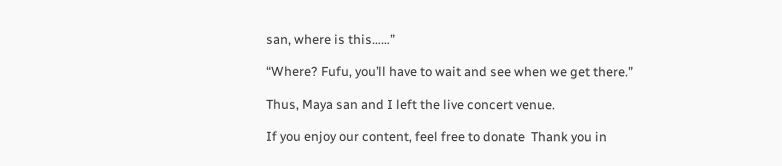san, where is this……”

“Where? Fufu, you’ll have to wait and see when we get there.”

Thus, Maya san and I left the live concert venue.

If you enjoy our content, feel free to donate  Thank you in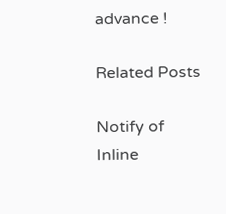advance !

Related Posts

Notify of
Inline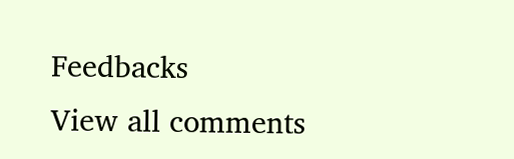Feedbacks
View all comments